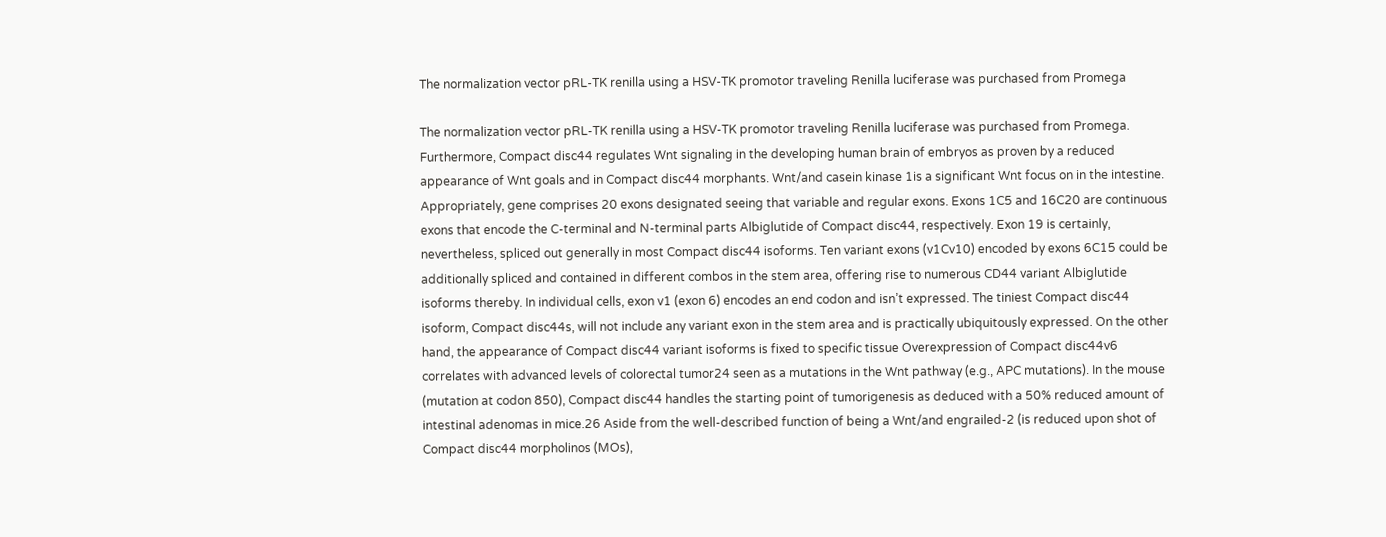The normalization vector pRL-TK renilla using a HSV-TK promotor traveling Renilla luciferase was purchased from Promega

The normalization vector pRL-TK renilla using a HSV-TK promotor traveling Renilla luciferase was purchased from Promega. Furthermore, Compact disc44 regulates Wnt signaling in the developing human brain of embryos as proven by a reduced appearance of Wnt goals and in Compact disc44 morphants. Wnt/and casein kinase 1is a significant Wnt focus on in the intestine. Appropriately, gene comprises 20 exons designated seeing that variable and regular exons. Exons 1C5 and 16C20 are continuous exons that encode the C-terminal and N-terminal parts Albiglutide of Compact disc44, respectively. Exon 19 is certainly, nevertheless, spliced out generally in most Compact disc44 isoforms. Ten variant exons (v1Cv10) encoded by exons 6C15 could be additionally spliced and contained in different combos in the stem area, offering rise to numerous CD44 variant Albiglutide isoforms thereby. In individual cells, exon v1 (exon 6) encodes an end codon and isn’t expressed. The tiniest Compact disc44 isoform, Compact disc44s, will not include any variant exon in the stem area and is practically ubiquitously expressed. On the other hand, the appearance of Compact disc44 variant isoforms is fixed to specific tissue Overexpression of Compact disc44v6 correlates with advanced levels of colorectal tumor24 seen as a mutations in the Wnt pathway (e.g., APC mutations). In the mouse (mutation at codon 850), Compact disc44 handles the starting point of tumorigenesis as deduced with a 50% reduced amount of intestinal adenomas in mice.26 Aside from the well-described function of being a Wnt/and engrailed-2 (is reduced upon shot of Compact disc44 morpholinos (MOs),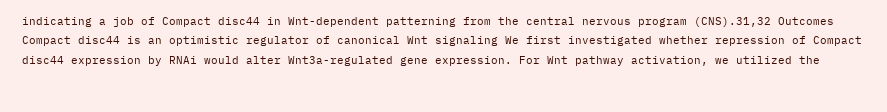indicating a job of Compact disc44 in Wnt-dependent patterning from the central nervous program (CNS).31,32 Outcomes Compact disc44 is an optimistic regulator of canonical Wnt signaling We first investigated whether repression of Compact disc44 expression by RNAi would alter Wnt3a-regulated gene expression. For Wnt pathway activation, we utilized the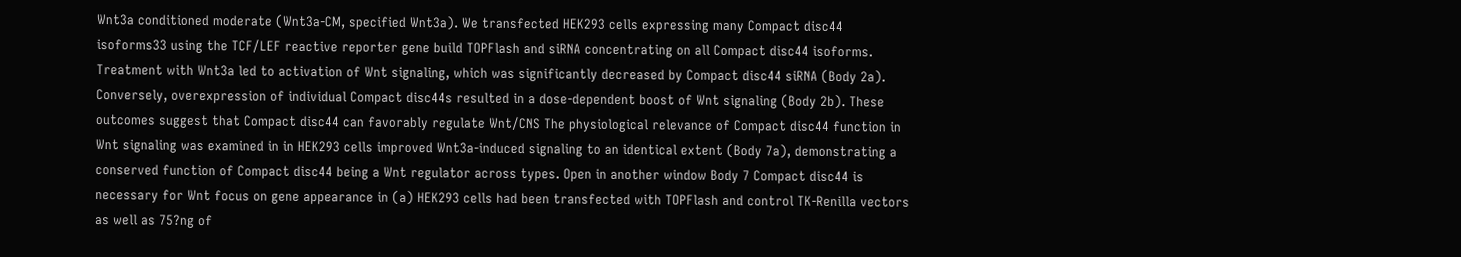Wnt3a conditioned moderate (Wnt3a-CM, specified Wnt3a). We transfected HEK293 cells expressing many Compact disc44 isoforms33 using the TCF/LEF reactive reporter gene build TOPFlash and siRNA concentrating on all Compact disc44 isoforms. Treatment with Wnt3a led to activation of Wnt signaling, which was significantly decreased by Compact disc44 siRNA (Body 2a). Conversely, overexpression of individual Compact disc44s resulted in a dose-dependent boost of Wnt signaling (Body 2b). These outcomes suggest that Compact disc44 can favorably regulate Wnt/CNS The physiological relevance of Compact disc44 function in Wnt signaling was examined in in HEK293 cells improved Wnt3a-induced signaling to an identical extent (Body 7a), demonstrating a conserved function of Compact disc44 being a Wnt regulator across types. Open in another window Body 7 Compact disc44 is necessary for Wnt focus on gene appearance in (a) HEK293 cells had been transfected with TOPFlash and control TK-Renilla vectors as well as 75?ng of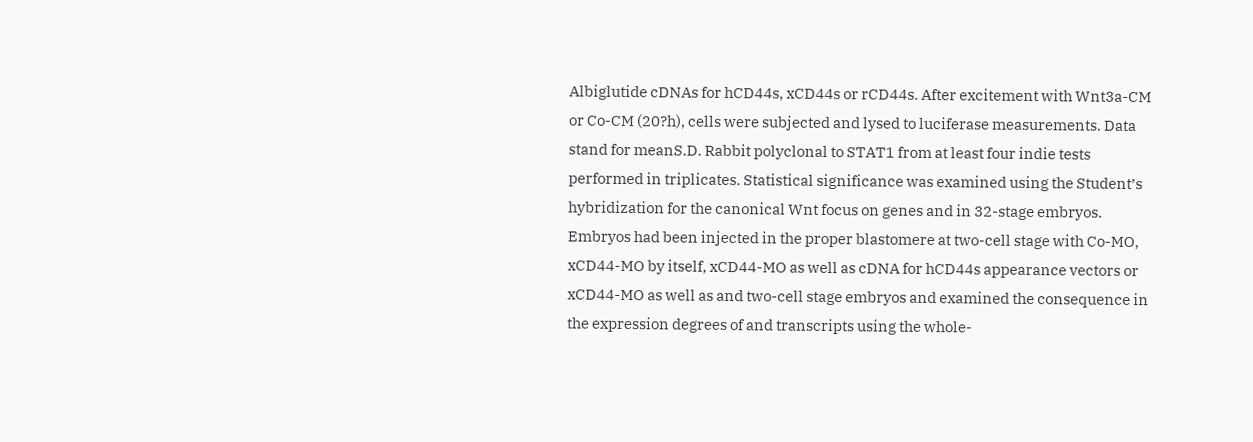Albiglutide cDNAs for hCD44s, xCD44s or rCD44s. After excitement with Wnt3a-CM or Co-CM (20?h), cells were subjected and lysed to luciferase measurements. Data stand for meanS.D. Rabbit polyclonal to STAT1 from at least four indie tests performed in triplicates. Statistical significance was examined using the Student’s hybridization for the canonical Wnt focus on genes and in 32-stage embryos. Embryos had been injected in the proper blastomere at two-cell stage with Co-MO, xCD44-MO by itself, xCD44-MO as well as cDNA for hCD44s appearance vectors or xCD44-MO as well as and two-cell stage embryos and examined the consequence in the expression degrees of and transcripts using the whole-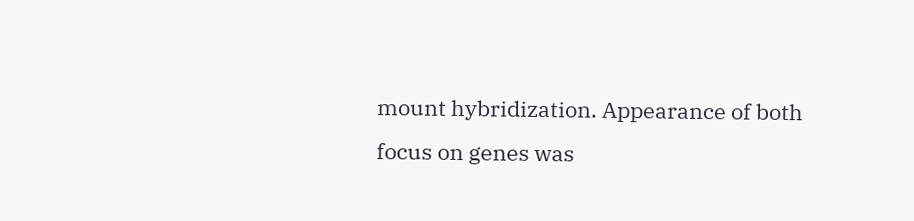mount hybridization. Appearance of both focus on genes was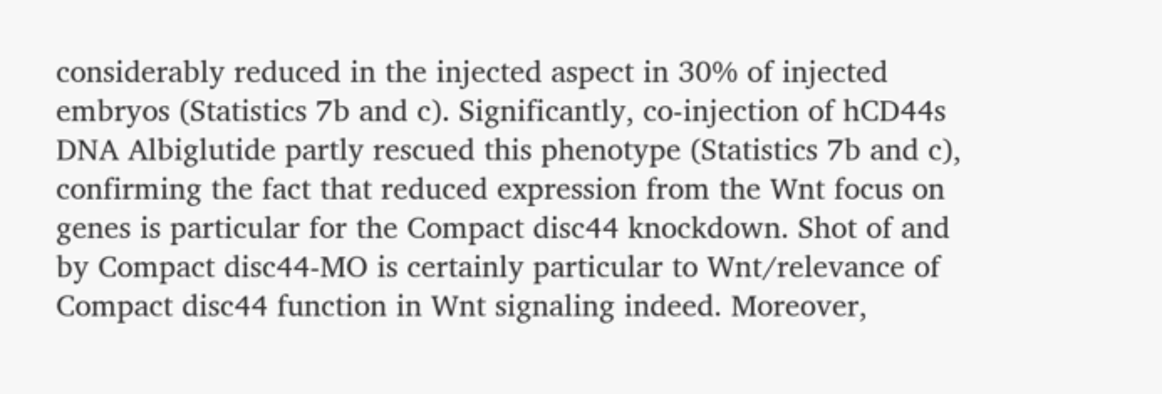considerably reduced in the injected aspect in 30% of injected embryos (Statistics 7b and c). Significantly, co-injection of hCD44s DNA Albiglutide partly rescued this phenotype (Statistics 7b and c), confirming the fact that reduced expression from the Wnt focus on genes is particular for the Compact disc44 knockdown. Shot of and by Compact disc44-MO is certainly particular to Wnt/relevance of Compact disc44 function in Wnt signaling indeed. Moreover,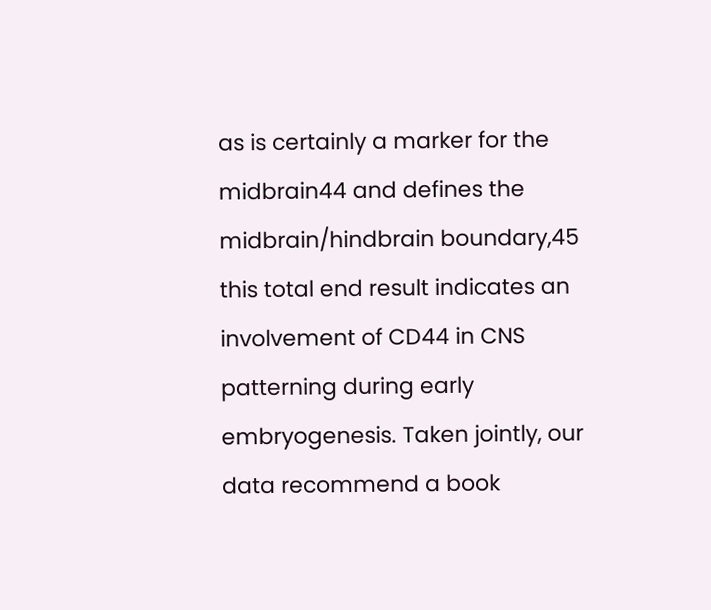as is certainly a marker for the midbrain44 and defines the midbrain/hindbrain boundary,45 this total end result indicates an involvement of CD44 in CNS patterning during early embryogenesis. Taken jointly, our data recommend a book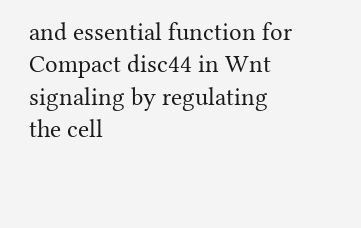and essential function for Compact disc44 in Wnt signaling by regulating the cell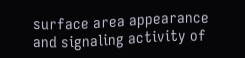surface area appearance and signaling activity of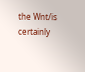the Wnt/is certainly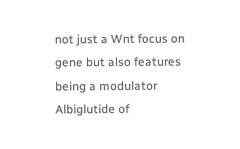not just a Wnt focus on gene but also features being a modulator Albiglutide of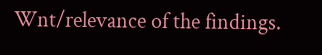Wnt/relevance of the findings.